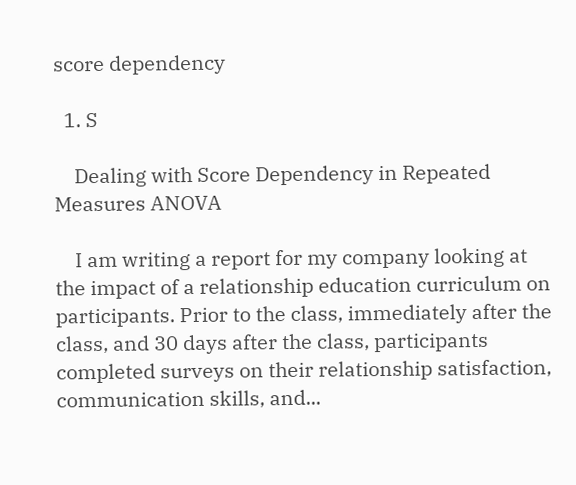score dependency

  1. S

    Dealing with Score Dependency in Repeated Measures ANOVA

    I am writing a report for my company looking at the impact of a relationship education curriculum on participants. Prior to the class, immediately after the class, and 30 days after the class, participants completed surveys on their relationship satisfaction, communication skills, and...